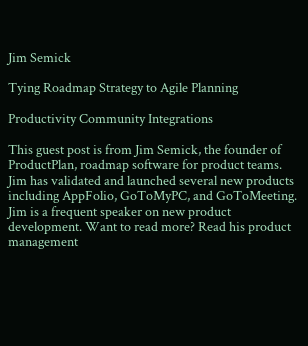Jim Semick

Tying Roadmap Strategy to Agile Planning

Productivity Community Integrations

This guest post is from Jim Semick, the founder of ProductPlan, roadmap software for product teams. Jim has validated and launched several new products including AppFolio, GoToMyPC, and GoToMeeting. Jim is a frequent speaker on new product development. Want to read more? Read his product management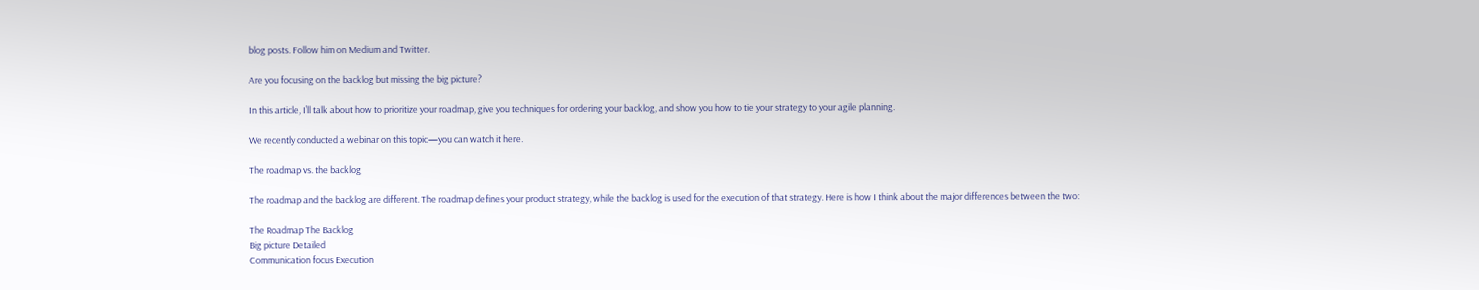blog posts. Follow him on Medium and Twitter.

Are you focusing on the backlog but missing the big picture?

In this article, I’ll talk about how to prioritize your roadmap, give you techniques for ordering your backlog, and show you how to tie your strategy to your agile planning.

We recently conducted a webinar on this topic—you can watch it here.

The roadmap vs. the backlog

The roadmap and the backlog are different. The roadmap defines your product strategy, while the backlog is used for the execution of that strategy. Here is how I think about the major differences between the two:

The Roadmap The Backlog
Big picture Detailed
Communication focus Execution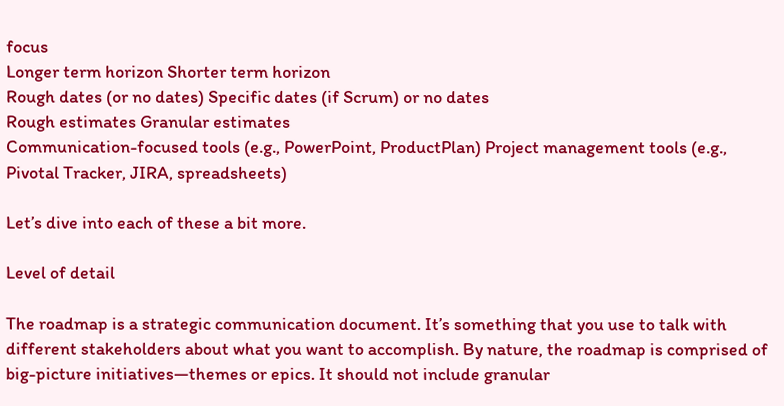focus
Longer term horizon Shorter term horizon
Rough dates (or no dates) Specific dates (if Scrum) or no dates
Rough estimates Granular estimates
Communication-focused tools (e.g., PowerPoint, ProductPlan) Project management tools (e.g., Pivotal Tracker, JIRA, spreadsheets)

Let’s dive into each of these a bit more.

Level of detail

The roadmap is a strategic communication document. It’s something that you use to talk with different stakeholders about what you want to accomplish. By nature, the roadmap is comprised of big-picture initiatives—themes or epics. It should not include granular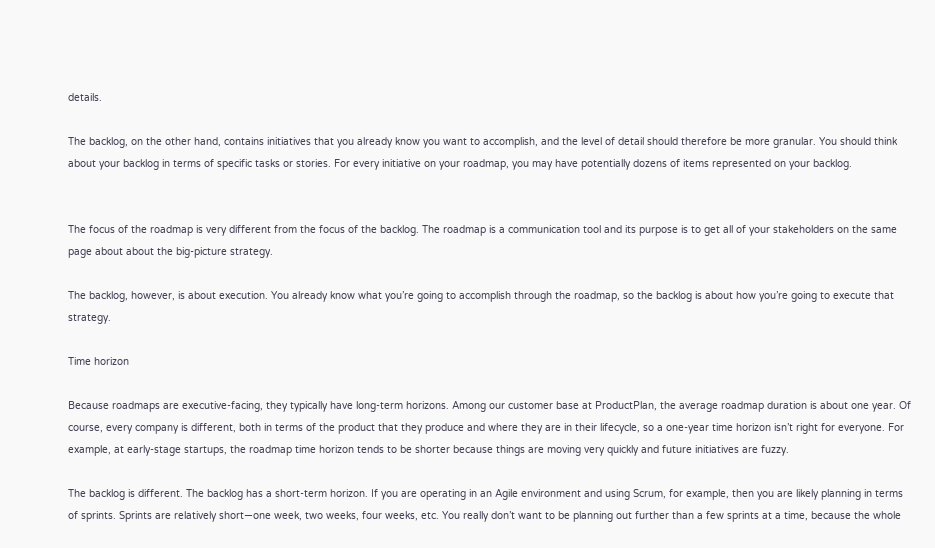details.

The backlog, on the other hand, contains initiatives that you already know you want to accomplish, and the level of detail should therefore be more granular. You should think about your backlog in terms of specific tasks or stories. For every initiative on your roadmap, you may have potentially dozens of items represented on your backlog.


The focus of the roadmap is very different from the focus of the backlog. The roadmap is a communication tool and its purpose is to get all of your stakeholders on the same page about about the big-picture strategy.

The backlog, however, is about execution. You already know what you’re going to accomplish through the roadmap, so the backlog is about how you’re going to execute that strategy.

Time horizon

Because roadmaps are executive-facing, they typically have long-term horizons. Among our customer base at ProductPlan, the average roadmap duration is about one year. Of course, every company is different, both in terms of the product that they produce and where they are in their lifecycle, so a one-year time horizon isn’t right for everyone. For example, at early-stage startups, the roadmap time horizon tends to be shorter because things are moving very quickly and future initiatives are fuzzy.

The backlog is different. The backlog has a short-term horizon. If you are operating in an Agile environment and using Scrum, for example, then you are likely planning in terms of sprints. Sprints are relatively short—one week, two weeks, four weeks, etc. You really don’t want to be planning out further than a few sprints at a time, because the whole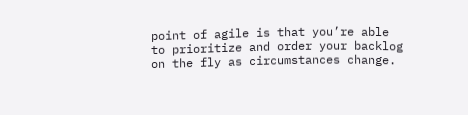point of agile is that you’re able to prioritize and order your backlog on the fly as circumstances change.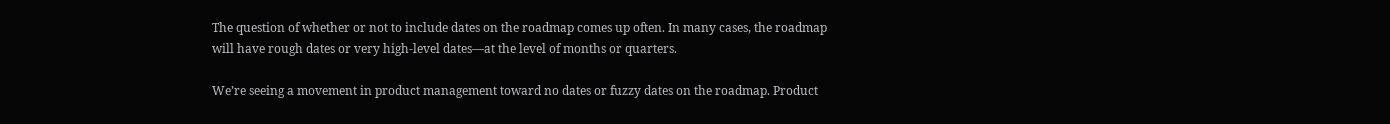The question of whether or not to include dates on the roadmap comes up often. In many cases, the roadmap will have rough dates or very high-level dates—at the level of months or quarters.

We’re seeing a movement in product management toward no dates or fuzzy dates on the roadmap. Product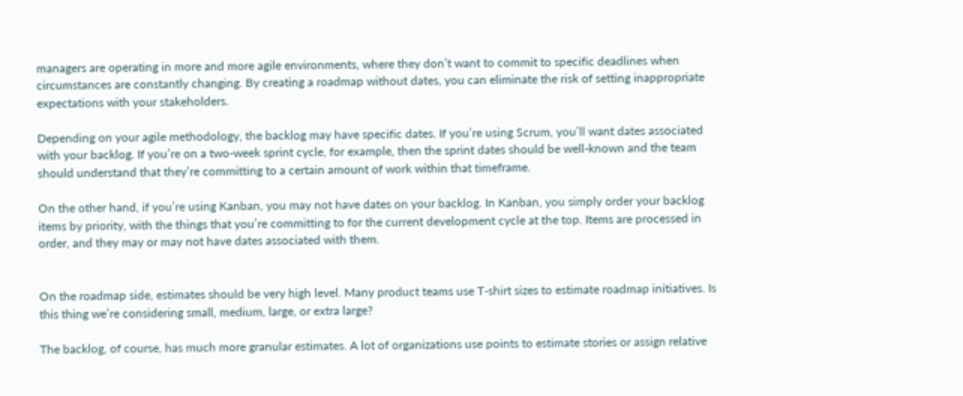managers are operating in more and more agile environments, where they don’t want to commit to specific deadlines when circumstances are constantly changing. By creating a roadmap without dates, you can eliminate the risk of setting inappropriate expectations with your stakeholders.

Depending on your agile methodology, the backlog may have specific dates. If you’re using Scrum, you’ll want dates associated with your backlog. If you’re on a two-week sprint cycle, for example, then the sprint dates should be well-known and the team should understand that they’re committing to a certain amount of work within that timeframe.

On the other hand, if you’re using Kanban, you may not have dates on your backlog. In Kanban, you simply order your backlog items by priority, with the things that you’re committing to for the current development cycle at the top. Items are processed in order, and they may or may not have dates associated with them.


On the roadmap side, estimates should be very high level. Many product teams use T-shirt sizes to estimate roadmap initiatives. Is this thing we’re considering small, medium, large, or extra large?

The backlog, of course, has much more granular estimates. A lot of organizations use points to estimate stories or assign relative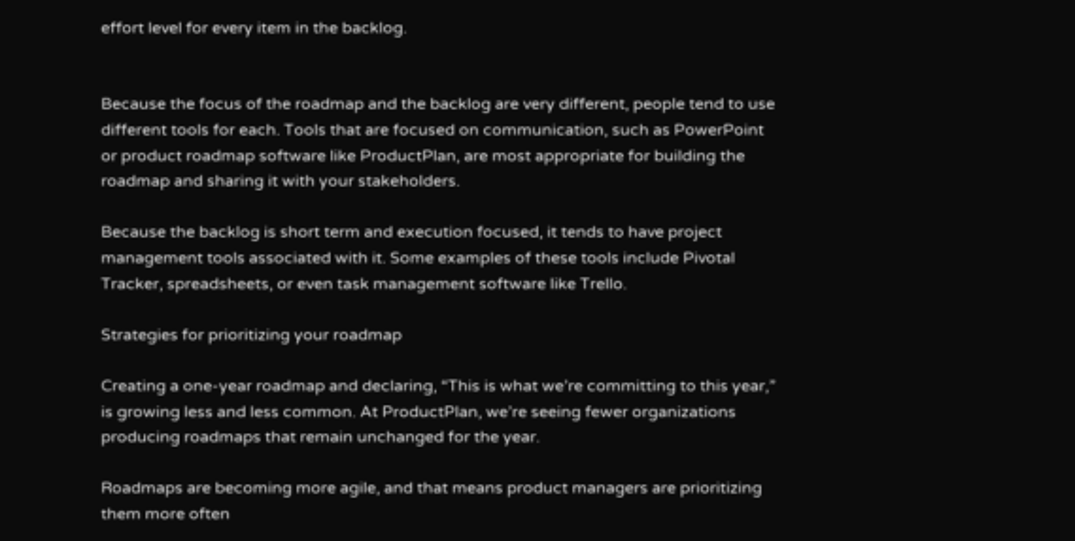effort level for every item in the backlog.


Because the focus of the roadmap and the backlog are very different, people tend to use different tools for each. Tools that are focused on communication, such as PowerPoint or product roadmap software like ProductPlan, are most appropriate for building the roadmap and sharing it with your stakeholders.

Because the backlog is short term and execution focused, it tends to have project management tools associated with it. Some examples of these tools include Pivotal Tracker, spreadsheets, or even task management software like Trello.

Strategies for prioritizing your roadmap

Creating a one-year roadmap and declaring, “This is what we’re committing to this year,” is growing less and less common. At ProductPlan, we’re seeing fewer organizations producing roadmaps that remain unchanged for the year.

Roadmaps are becoming more agile, and that means product managers are prioritizing them more often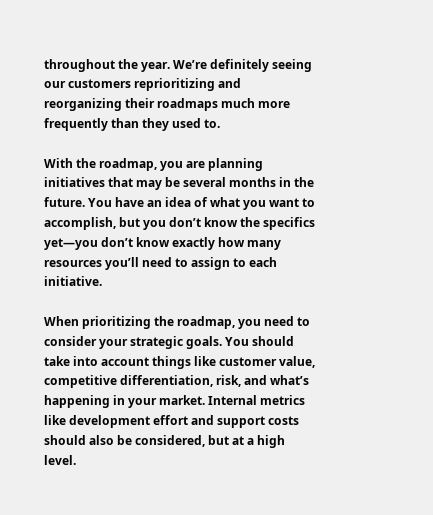throughout the year. We’re definitely seeing our customers reprioritizing and reorganizing their roadmaps much more frequently than they used to.

With the roadmap, you are planning initiatives that may be several months in the future. You have an idea of what you want to accomplish, but you don’t know the specifics yet—you don’t know exactly how many resources you’ll need to assign to each initiative.

When prioritizing the roadmap, you need to consider your strategic goals. You should take into account things like customer value, competitive differentiation, risk, and what’s happening in your market. Internal metrics like development effort and support costs should also be considered, but at a high level.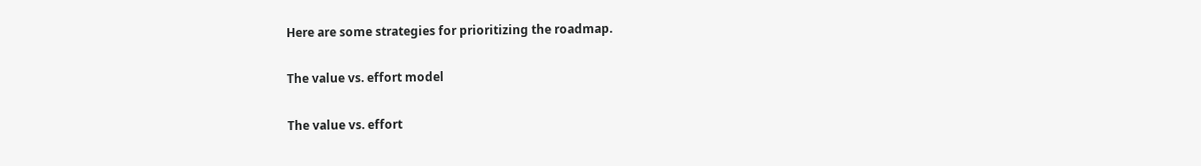Here are some strategies for prioritizing the roadmap.

The value vs. effort model

The value vs. effort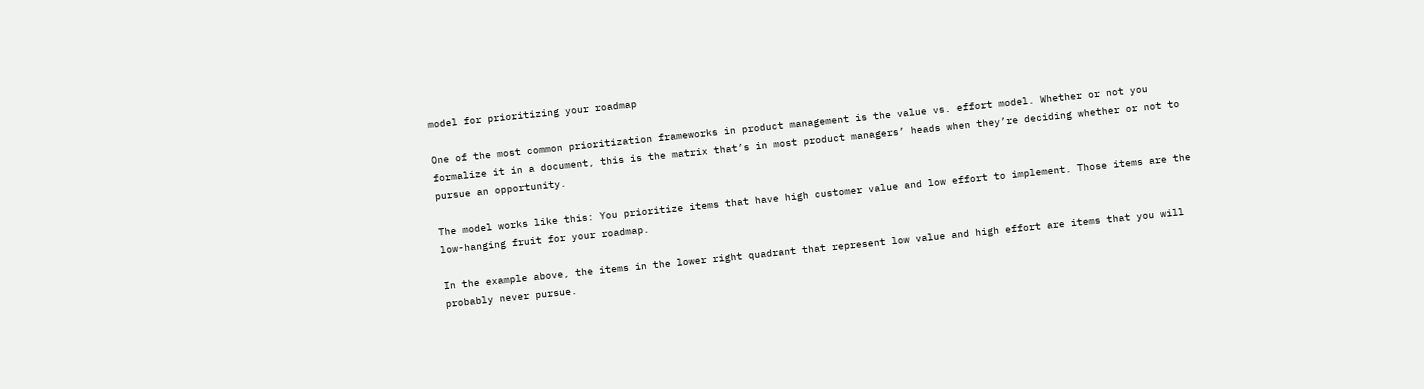model for prioritizing your roadmap

One of the most common prioritization frameworks in product management is the value vs. effort model. Whether or not you formalize it in a document, this is the matrix that’s in most product managers’ heads when they’re deciding whether or not to pursue an opportunity.

The model works like this: You prioritize items that have high customer value and low effort to implement. Those items are the low-hanging fruit for your roadmap.

In the example above, the items in the lower right quadrant that represent low value and high effort are items that you will probably never pursue.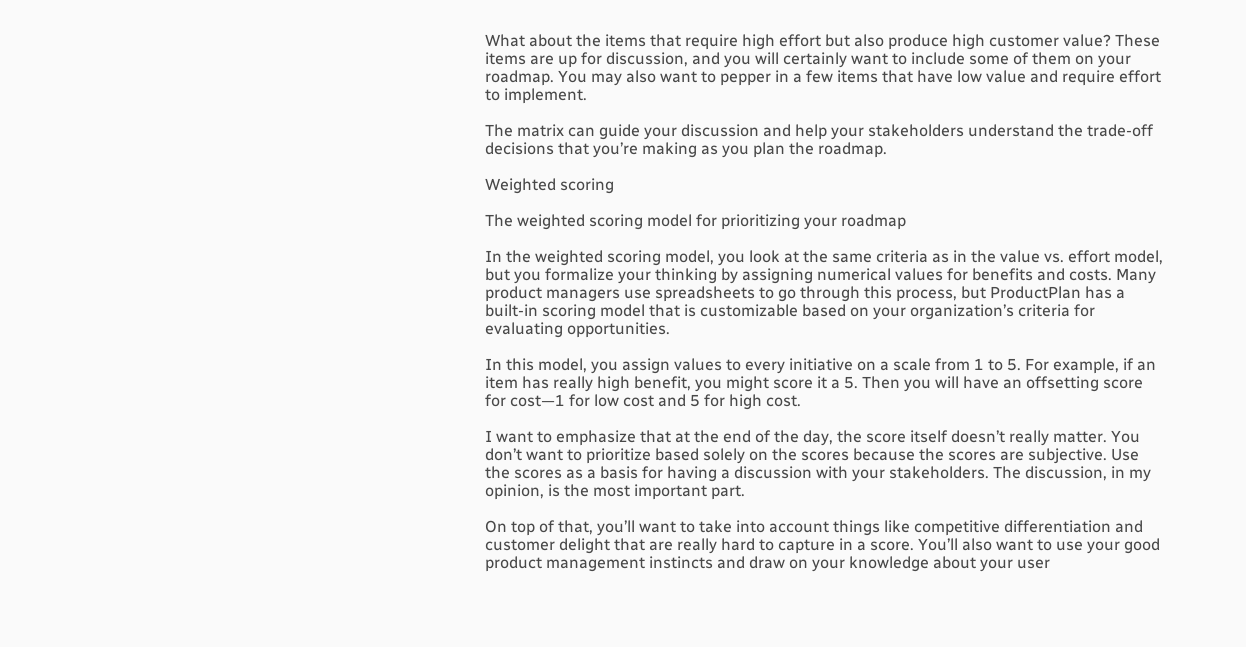What about the items that require high effort but also produce high customer value? These items are up for discussion, and you will certainly want to include some of them on your roadmap. You may also want to pepper in a few items that have low value and require effort to implement.

The matrix can guide your discussion and help your stakeholders understand the trade-off decisions that you’re making as you plan the roadmap.

Weighted scoring

The weighted scoring model for prioritizing your roadmap

In the weighted scoring model, you look at the same criteria as in the value vs. effort model, but you formalize your thinking by assigning numerical values for benefits and costs. Many product managers use spreadsheets to go through this process, but ProductPlan has a built-in scoring model that is customizable based on your organization’s criteria for evaluating opportunities.

In this model, you assign values to every initiative on a scale from 1 to 5. For example, if an item has really high benefit, you might score it a 5. Then you will have an offsetting score for cost—1 for low cost and 5 for high cost.

I want to emphasize that at the end of the day, the score itself doesn’t really matter. You don’t want to prioritize based solely on the scores because the scores are subjective. Use the scores as a basis for having a discussion with your stakeholders. The discussion, in my opinion, is the most important part.

On top of that, you’ll want to take into account things like competitive differentiation and customer delight that are really hard to capture in a score. You’ll also want to use your good product management instincts and draw on your knowledge about your user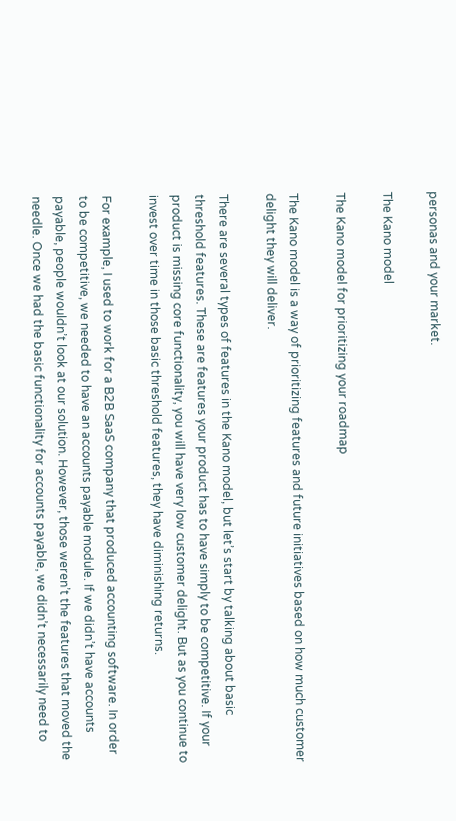personas and your market.

The Kano model

The Kano model for prioritizing your roadmap

The Kano model is a way of prioritizing features and future initiatives based on how much customer delight they will deliver.

There are several types of features in the Kano model, but let’s start by talking about basic threshold features. These are features your product has to have simply to be competitive. If your product is missing core functionality, you will have very low customer delight. But as you continue to invest over time in those basic threshold features, they have diminishing returns.

For example, I used to work for a B2B SaaS company that produced accounting software. In order to be competitive, we needed to have an accounts payable module. If we didn’t have accounts payable, people wouldn’t look at our solution. However, those weren’t the features that moved the needle. Once we had the basic functionality for accounts payable, we didn’t necessarily need to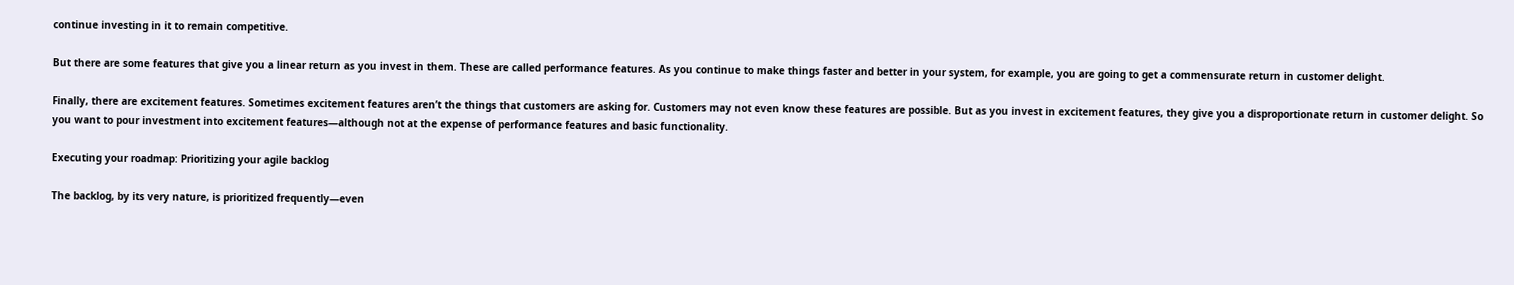continue investing in it to remain competitive.

But there are some features that give you a linear return as you invest in them. These are called performance features. As you continue to make things faster and better in your system, for example, you are going to get a commensurate return in customer delight.

Finally, there are excitement features. Sometimes excitement features aren’t the things that customers are asking for. Customers may not even know these features are possible. But as you invest in excitement features, they give you a disproportionate return in customer delight. So you want to pour investment into excitement features—although not at the expense of performance features and basic functionality.

Executing your roadmap: Prioritizing your agile backlog

The backlog, by its very nature, is prioritized frequently—even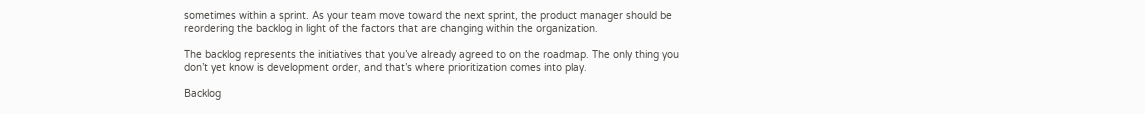sometimes within a sprint. As your team move toward the next sprint, the product manager should be reordering the backlog in light of the factors that are changing within the organization.

The backlog represents the initiatives that you’ve already agreed to on the roadmap. The only thing you don’t yet know is development order, and that’s where prioritization comes into play.

Backlog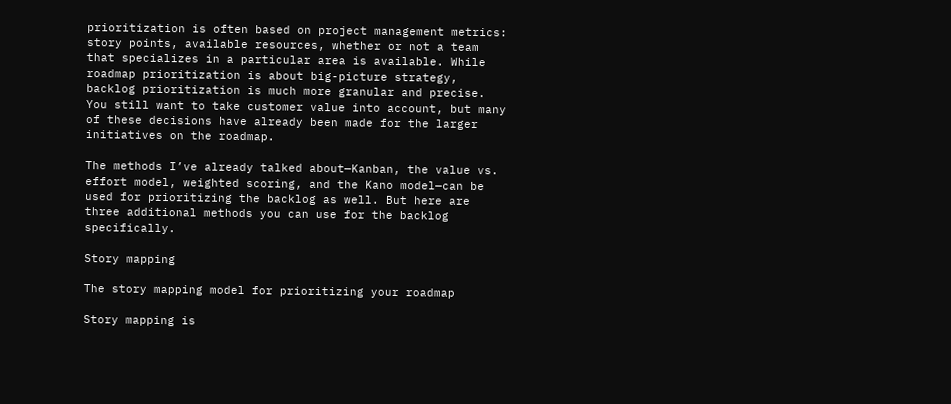prioritization is often based on project management metrics: story points, available resources, whether or not a team that specializes in a particular area is available. While roadmap prioritization is about big-picture strategy, backlog prioritization is much more granular and precise. You still want to take customer value into account, but many of these decisions have already been made for the larger initiatives on the roadmap.

The methods I’ve already talked about—Kanban, the value vs. effort model, weighted scoring, and the Kano model—can be used for prioritizing the backlog as well. But here are three additional methods you can use for the backlog specifically.

Story mapping

The story mapping model for prioritizing your roadmap

Story mapping is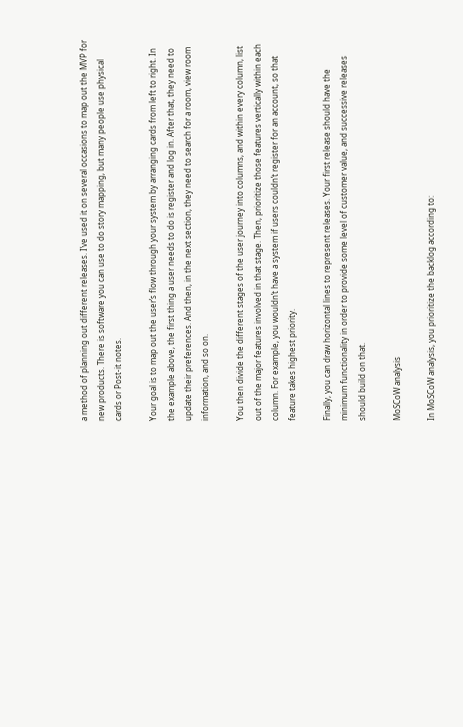a method of planning out different releases. I’ve used it on several occasions to map out the MVP for new products. There is software you can use to do story mapping, but many people use physical cards or Post-it notes.

Your goal is to map out the user’s flow through your system by arranging cards from left to right. In the example above, the first thing a user needs to do is register and log in. After that, they need to update their preferences. And then, in the next section, they need to search for a room, view room information, and so on.

You then divide the different stages of the user journey into columns, and within every column, list out of the major features involved in that stage. Then, prioritize those features vertically within each column. For example, you wouldn’t have a system if users couldn’t register for an account, so that feature takes highest priority.

Finally, you can draw horizontal lines to represent releases. Your first release should have the minimum functionality in order to provide some level of customer value, and successive releases should build on that.

MoSCoW analysis

In MoSCoW analysis, you prioritize the backlog according to: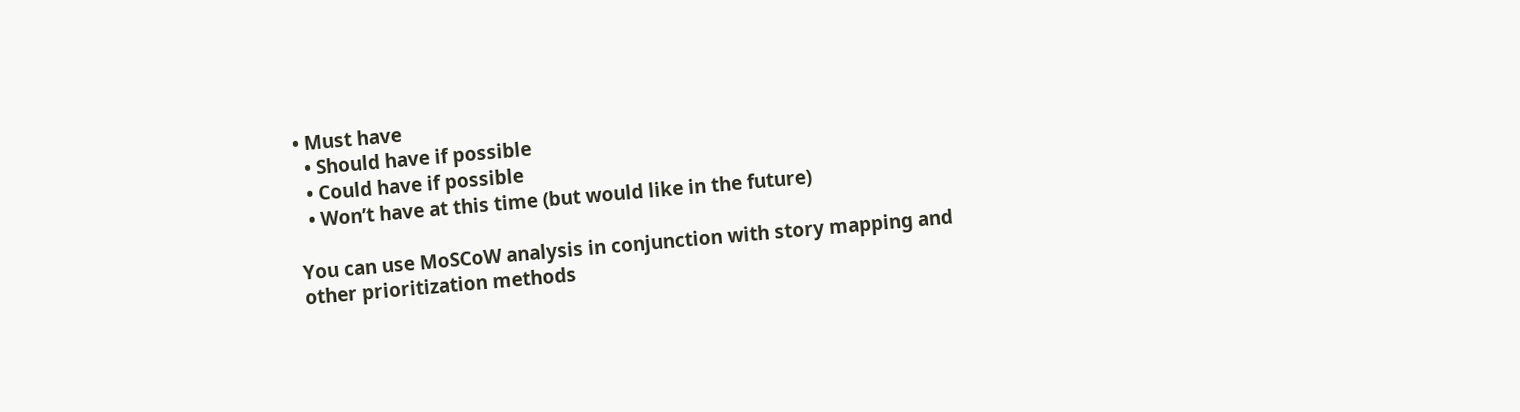• Must have
  • Should have if possible
  • Could have if possible
  • Won’t have at this time (but would like in the future)

You can use MoSCoW analysis in conjunction with story mapping and other prioritization methods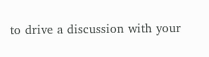to drive a discussion with your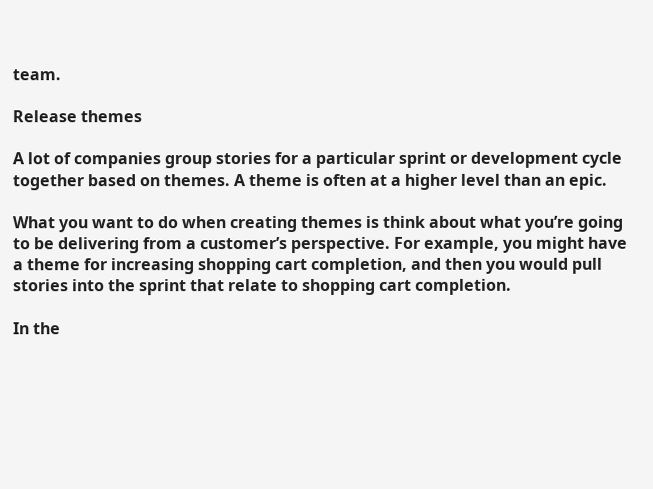team.

Release themes

A lot of companies group stories for a particular sprint or development cycle together based on themes. A theme is often at a higher level than an epic.

What you want to do when creating themes is think about what you’re going to be delivering from a customer’s perspective. For example, you might have a theme for increasing shopping cart completion, and then you would pull stories into the sprint that relate to shopping cart completion.

In the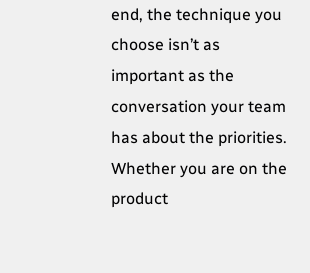end, the technique you choose isn’t as important as the conversation your team has about the priorities. Whether you are on the product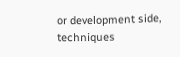or development side, techniques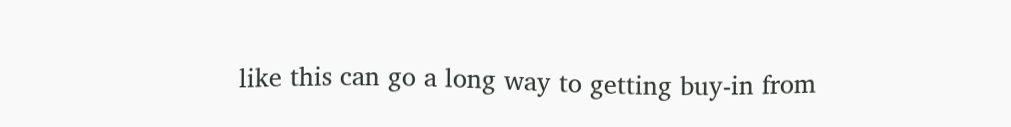like this can go a long way to getting buy-in from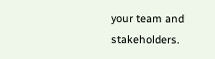your team and stakeholders.